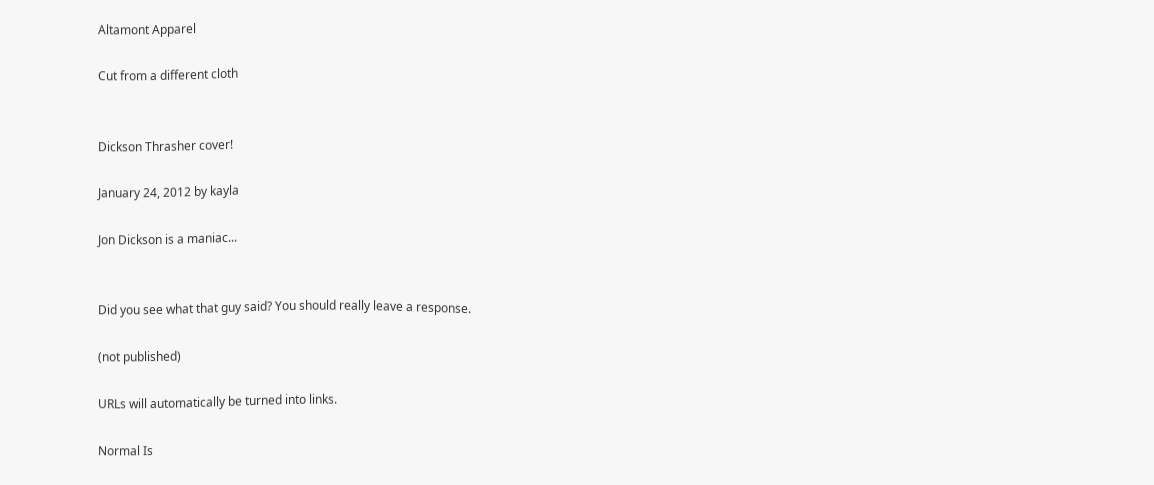Altamont Apparel

Cut from a different cloth


Dickson Thrasher cover!

January 24, 2012 by kayla

Jon Dickson is a maniac...


Did you see what that guy said? You should really leave a response.

(not published)

URLs will automatically be turned into links.

Normal Is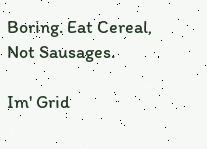Boring. Eat Cereal, Not Sausages.

Im' Grid